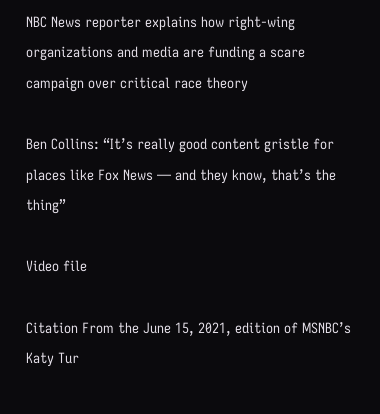NBC News reporter explains how right-wing organizations and media are funding a scare campaign over critical race theory

Ben Collins: “It’s really good content gristle for places like Fox News — and they know, that’s the thing”

Video file

Citation From the June 15, 2021, edition of MSNBC’s Katy Tur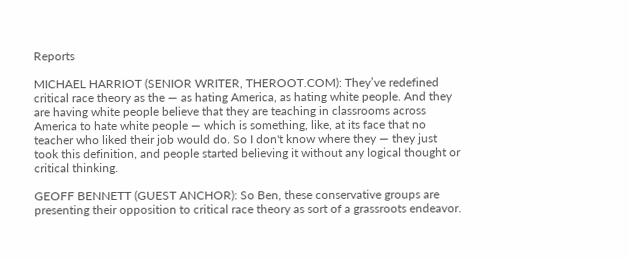Reports

MICHAEL HARRIOT (SENIOR WRITER, THEROOT.COM): They’ve redefined critical race theory as the — as hating America, as hating white people. And they are having white people believe that they are teaching in classrooms across America to hate white people — which is something, like, at its face that no teacher who liked their job would do. So I don't know where they — they just took this definition, and people started believing it without any logical thought or critical thinking.

GEOFF BENNETT (GUEST ANCHOR): So Ben, these conservative groups are presenting their opposition to critical race theory as sort of a grassroots endeavor.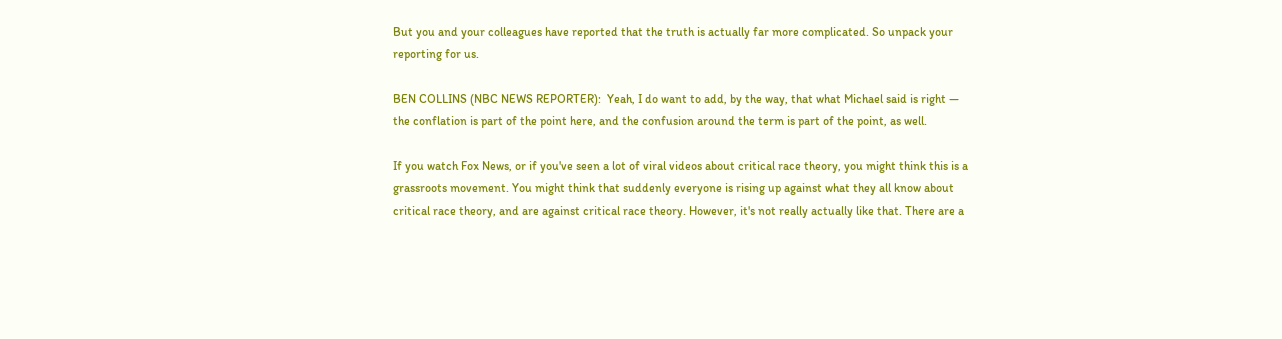But you and your colleagues have reported that the truth is actually far more complicated. So unpack your reporting for us.

BEN COLLINS (NBC NEWS REPORTER):  Yeah, I do want to add, by the way, that what Michael said is right — the conflation is part of the point here, and the confusion around the term is part of the point, as well.

If you watch Fox News, or if you've seen a lot of viral videos about critical race theory, you might think this is a grassroots movement. You might think that suddenly everyone is rising up against what they all know about critical race theory, and are against critical race theory. However, it's not really actually like that. There are a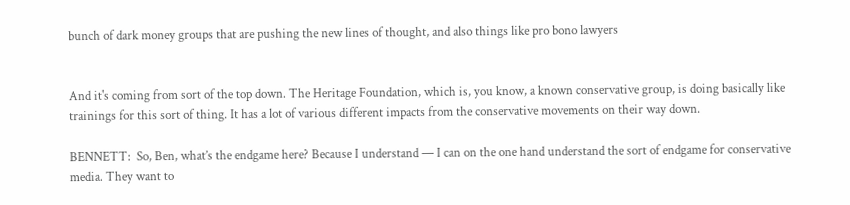bunch of dark money groups that are pushing the new lines of thought, and also things like pro bono lawyers


And it's coming from sort of the top down. The Heritage Foundation, which is, you know, a known conservative group, is doing basically like trainings for this sort of thing. It has a lot of various different impacts from the conservative movements on their way down.

BENNETT:  So, Ben, what’s the endgame here? Because I understand — I can on the one hand understand the sort of endgame for conservative media. They want to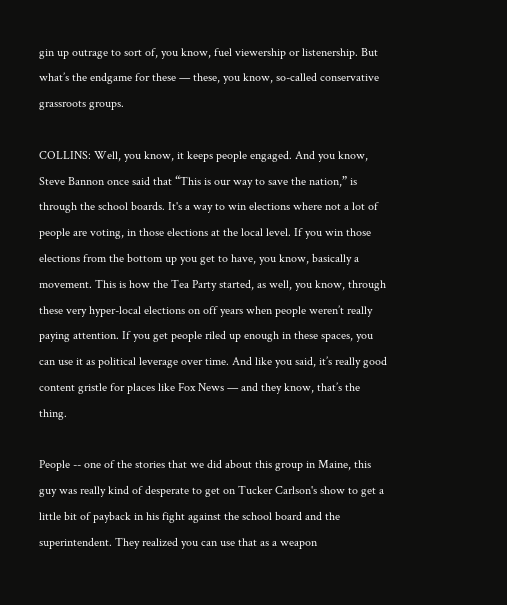gin up outrage to sort of, you know, fuel viewership or listenership. But what’s the endgame for these — these, you know, so-called conservative grassroots groups.

COLLINS: Well, you know, it keeps people engaged. And you know, Steve Bannon once said that “This is our way to save the nation,” is through the school boards. It's a way to win elections where not a lot of people are voting, in those elections at the local level. If you win those elections from the bottom up you get to have, you know, basically a movement. This is how the Tea Party started, as well, you know, through these very hyper-local elections on off years when people weren’t really paying attention. If you get people riled up enough in these spaces, you can use it as political leverage over time. And like you said, it’s really good content gristle for places like Fox News — and they know, that’s the thing.

People -- one of the stories that we did about this group in Maine, this guy was really kind of desperate to get on Tucker Carlson's show to get a little bit of payback in his fight against the school board and the superintendent. They realized you can use that as a weapon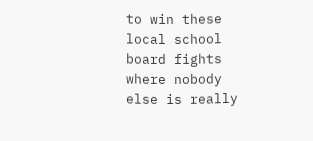to win these local school board fights where nobody else is really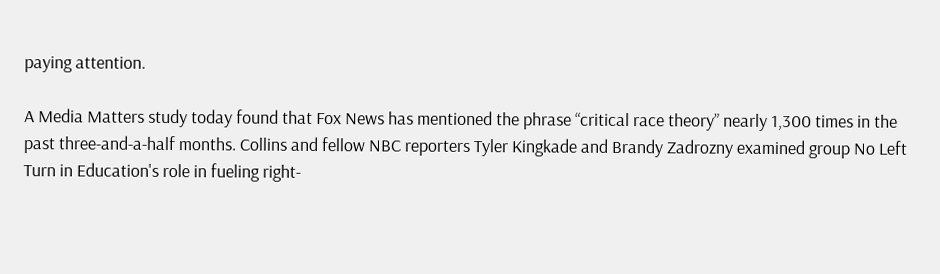paying attention.

A Media Matters study today found that Fox News has mentioned the phrase “critical race theory” nearly 1,300 times in the past three-and-a-half months. Collins and fellow NBC reporters Tyler Kingkade and Brandy Zadrozny examined group No Left Turn in Education's role in fueling right-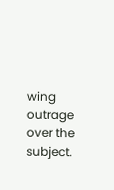wing outrage over the subject.